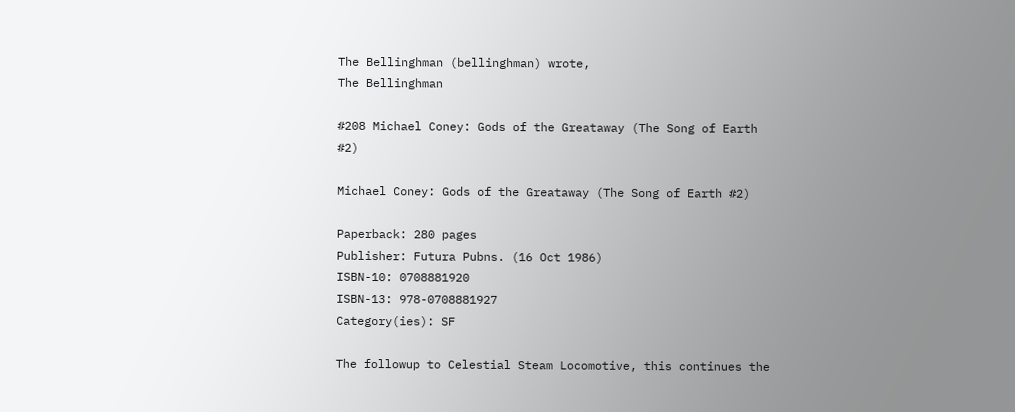The Bellinghman (bellinghman) wrote,
The Bellinghman

#208 Michael Coney: Gods of the Greataway (The Song of Earth #2)

Michael Coney: Gods of the Greataway (The Song of Earth #2)

Paperback: 280 pages
Publisher: Futura Pubns. (16 Oct 1986)
ISBN-10: 0708881920
ISBN-13: 978-0708881927
Category(ies): SF

The followup to Celestial Steam Locomotive, this continues the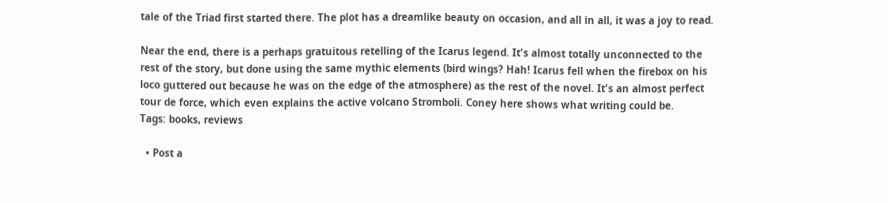tale of the Triad first started there. The plot has a dreamlike beauty on occasion, and all in all, it was a joy to read.

Near the end, there is a perhaps gratuitous retelling of the Icarus legend. It's almost totally unconnected to the rest of the story, but done using the same mythic elements (bird wings? Hah! Icarus fell when the firebox on his loco guttered out because he was on the edge of the atmosphere) as the rest of the novel. It's an almost perfect tour de force, which even explains the active volcano Stromboli. Coney here shows what writing could be.
Tags: books, reviews

  • Post a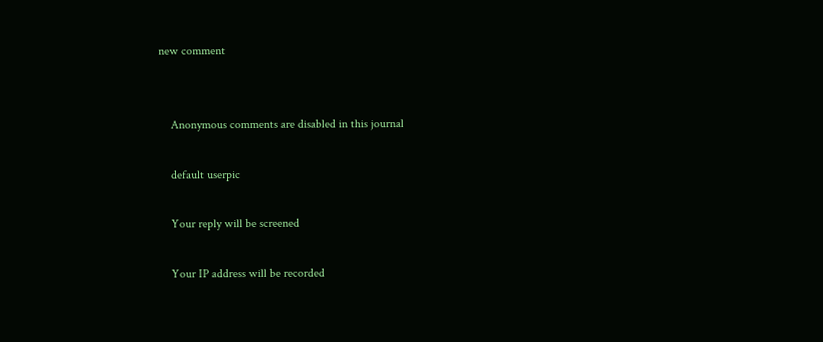new comment


    Anonymous comments are disabled in this journal

    default userpic

    Your reply will be screened

    Your IP address will be recorded